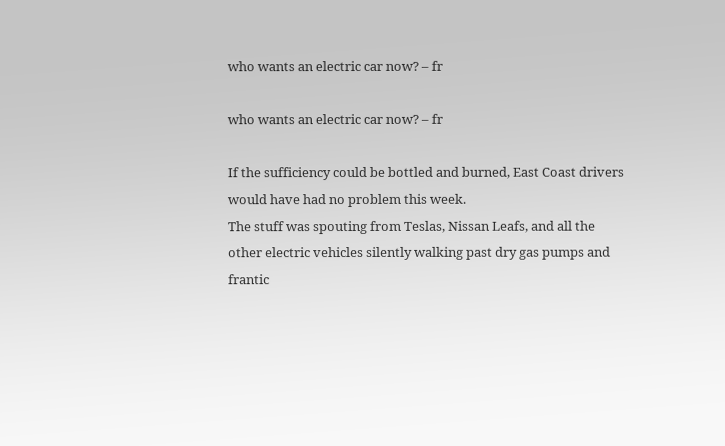who wants an electric car now? – fr

who wants an electric car now? – fr

If the sufficiency could be bottled and burned, East Coast drivers would have had no problem this week.
The stuff was spouting from Teslas, Nissan Leafs, and all the other electric vehicles silently walking past dry gas pumps and frantic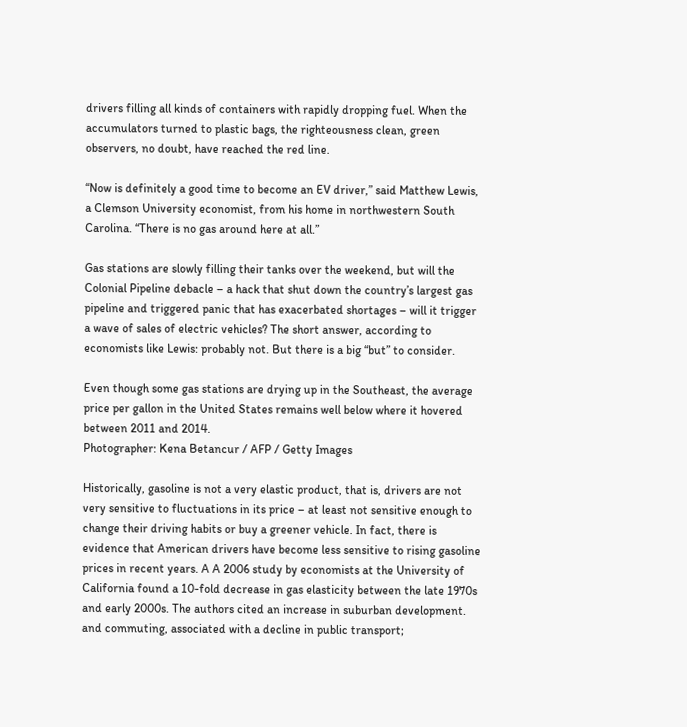drivers filling all kinds of containers with rapidly dropping fuel. When the accumulators turned to plastic bags, the righteousness clean, green observers, no doubt, have reached the red line.

“Now is definitely a good time to become an EV driver,” said Matthew Lewis, a Clemson University economist, from his home in northwestern South Carolina. “There is no gas around here at all.”

Gas stations are slowly filling their tanks over the weekend, but will the Colonial Pipeline debacle – a hack that shut down the country’s largest gas pipeline and triggered panic that has exacerbated shortages – will it trigger a wave of sales of electric vehicles? The short answer, according to economists like Lewis: probably not. But there is a big “but” to consider.

Even though some gas stations are drying up in the Southeast, the average price per gallon in the United States remains well below where it hovered between 2011 and 2014.
Photographer: Kena Betancur / AFP / Getty Images

Historically, gasoline is not a very elastic product, that is, drivers are not very sensitive to fluctuations in its price – at least not sensitive enough to change their driving habits or buy a greener vehicle. In fact, there is evidence that American drivers have become less sensitive to rising gasoline prices in recent years. A A 2006 study by economists at the University of California found a 10-fold decrease in gas elasticity between the late 1970s and early 2000s. The authors cited an increase in suburban development. and commuting, associated with a decline in public transport;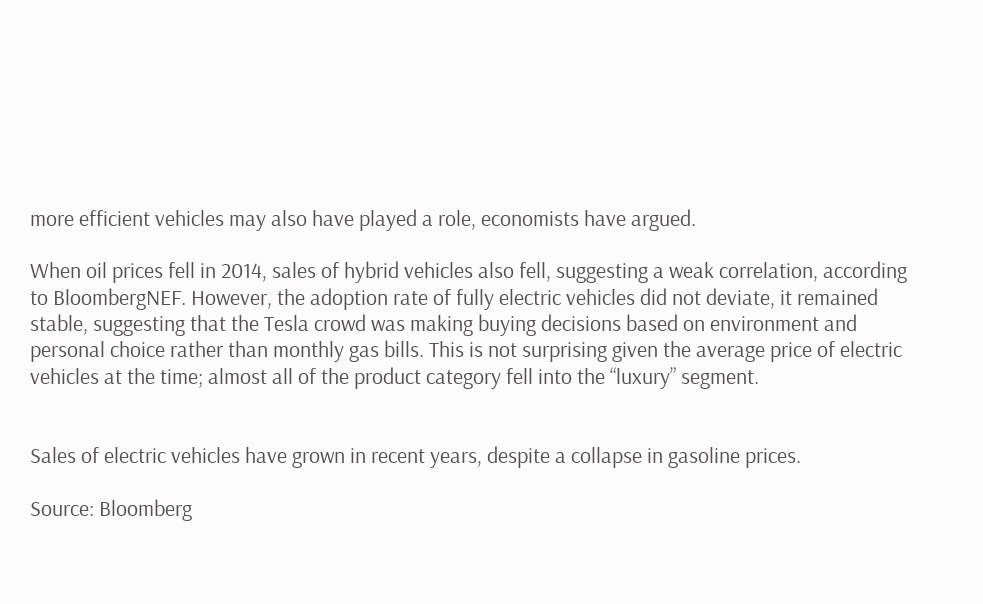more efficient vehicles may also have played a role, economists have argued.

When oil prices fell in 2014, sales of hybrid vehicles also fell, suggesting a weak correlation, according to BloombergNEF. However, the adoption rate of fully electric vehicles did not deviate, it remained stable, suggesting that the Tesla crowd was making buying decisions based on environment and personal choice rather than monthly gas bills. This is not surprising given the average price of electric vehicles at the time; almost all of the product category fell into the “luxury” segment.


Sales of electric vehicles have grown in recent years, despite a collapse in gasoline prices.

Source: Bloomberg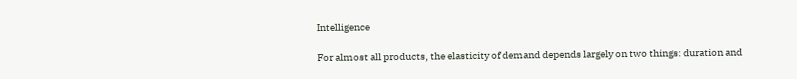Intelligence

For almost all products, the elasticity of demand depends largely on two things: duration and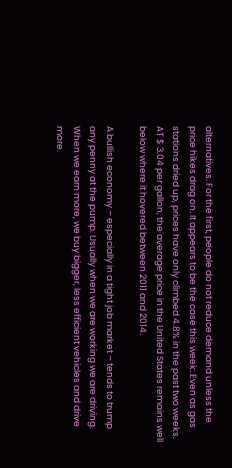alternatives. For the first, people do not reduce demand unless the price hikes drag on. It appears to be the case this week: Even as gas stations dried up, prices have only climbed 4.8% in the past two weeks. AT $ 3.04 per gallon, the average price in the United States remains well below where it hovered between 2011 and 2014.

A bullish economy – especially in a tight job market – tends to trump any penny at the pump. Usually when we are working we are driving. When we earn more, we buy bigger, less efficient vehicles and drive more.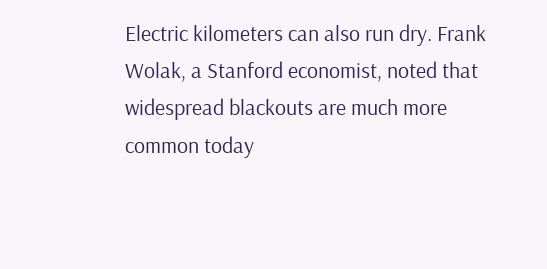Electric kilometers can also run dry. Frank Wolak, a Stanford economist, noted that widespread blackouts are much more common today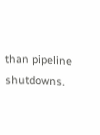than pipeline shutdowns.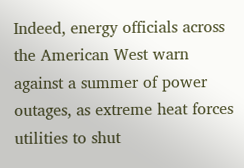Indeed, energy officials across the American West warn against a summer of power outages, as extreme heat forces utilities to shut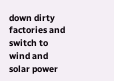down dirty factories and switch to wind and solar power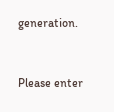generation.


Please enter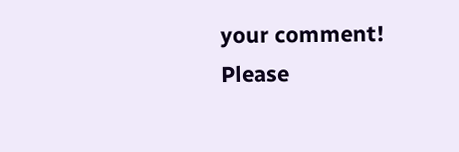your comment!
Please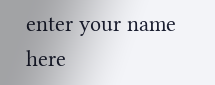enter your name here